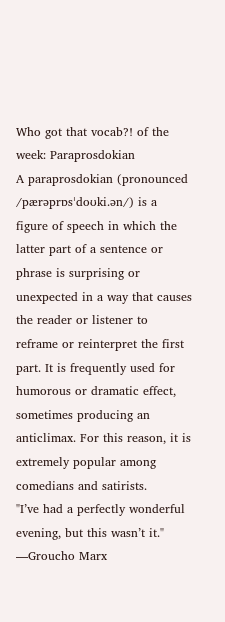Who got that vocab?! of the week: Paraprosdokian
A paraprosdokian (pronounced /pærəprɒsˈdoʊki.ən/) is a figure of speech in which the latter part of a sentence or phrase is surprising or unexpected in a way that causes the reader or listener to reframe or reinterpret the first part. It is frequently used for humorous or dramatic effect, sometimes producing an anticlimax. For this reason, it is extremely popular among comedians and satirists.
"I’ve had a perfectly wonderful evening, but this wasn’t it." —Groucho Marx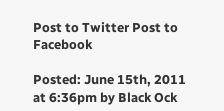Post to Twitter Post to Facebook

Posted: June 15th, 2011
at 6:36pm by Black Ock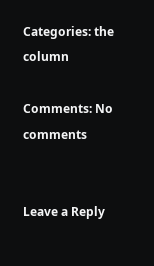Categories: the column

Comments: No comments


Leave a Reply